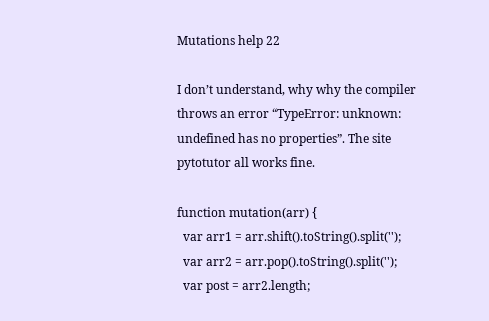Mutations help 22

I don’t understand, why why the compiler throws an error “TypeError: unknown: undefined has no properties”. The site pytotutor all works fine.

function mutation(arr) {
  var arr1 = arr.shift().toString().split('');
  var arr2 = arr.pop().toString().split('');
  var post = arr2.length;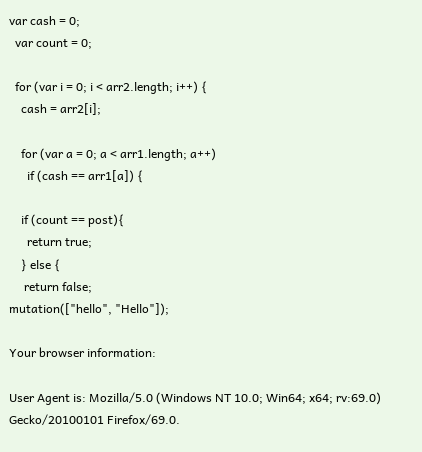var cash = 0;
  var count = 0;

  for (var i = 0; i < arr2.length; i++) {
    cash = arr2[i];

    for (var a = 0; a < arr1.length; a++)
      if (cash == arr1[a]) {

    if (count == post){
      return true;
    } else {
     return false;
mutation(["hello", "Hello"]);

Your browser information:

User Agent is: Mozilla/5.0 (Windows NT 10.0; Win64; x64; rv:69.0) Gecko/20100101 Firefox/69.0.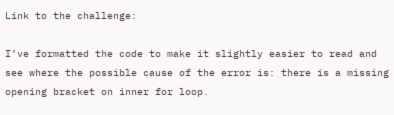Link to the challenge:

I’ve formatted the code to make it slightly easier to read and see where the possible cause of the error is: there is a missing opening bracket on inner for loop.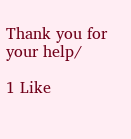Thank you for your help/

1 Like